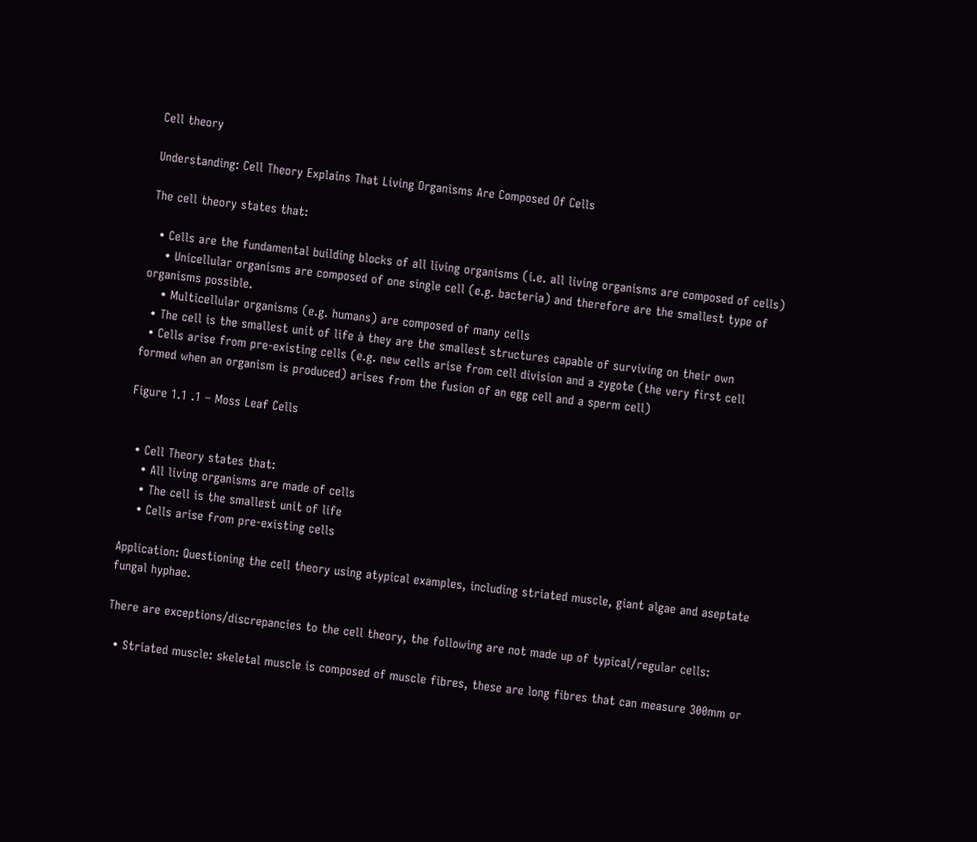Cell theory

Understanding: Cell Theory Explains That Living Organisms Are Composed Of Cells

The cell theory states that:

  • Cells are the fundamental building blocks of all living organisms (i.e. all living organisms are composed of cells)
    • Unicellular organisms are composed of one single cell (e.g. bacteria) and therefore are the smallest type of organisms possible.
    • Multicellular organisms (e.g. humans) are composed of many cells
  • The cell is the smallest unit of life à they are the smallest structures capable of surviving on their own
  • Cells arise from pre-existing cells (e.g. new cells arise from cell division and a zygote (the very first cell formed when an organism is produced) arises from the fusion of an egg cell and a sperm cell)

Figure 1.1 .1 – Moss Leaf Cells


  • Cell Theory states that:
    • All living organisms are made of cells
    • The cell is the smallest unit of life
    • Cells arise from pre-existing cells

Application: Questioning the cell theory using atypical examples, including striated muscle, giant algae and aseptate fungal hyphae.

There are exceptions/discrepancies to the cell theory, the following are not made up of typical/regular cells:

  • Striated muscle: skeletal muscle is composed of muscle fibres, these are long fibres that can measure 300mm or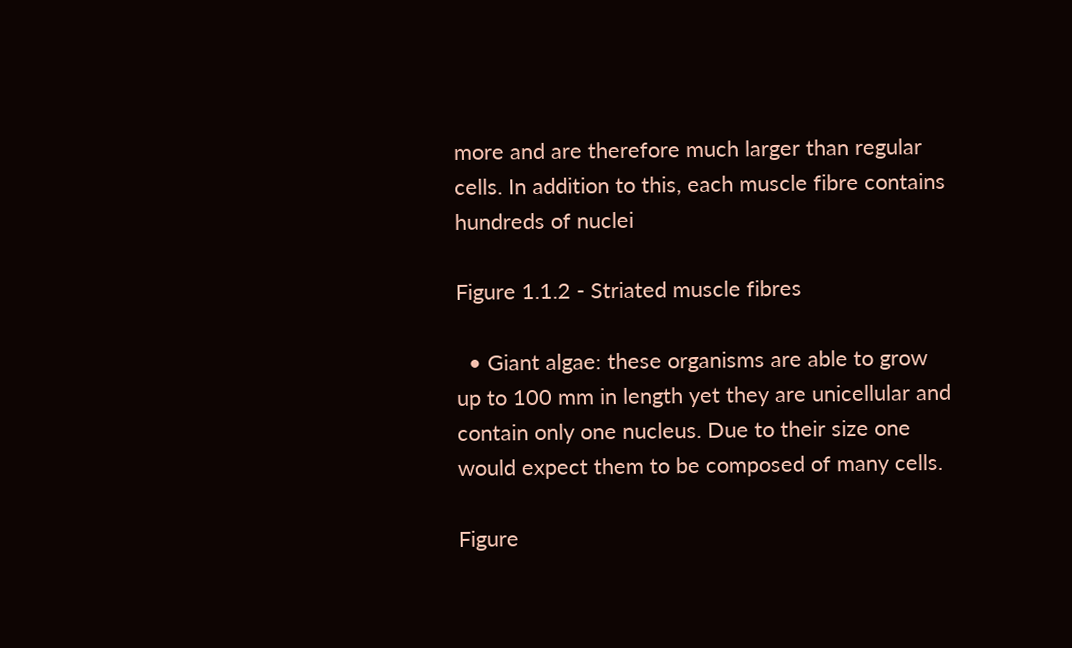more and are therefore much larger than regular cells. In addition to this, each muscle fibre contains hundreds of nuclei

Figure 1.1.2 - Striated muscle fibres

  • Giant algae: these organisms are able to grow up to 100 mm in length yet they are unicellular and contain only one nucleus. Due to their size one would expect them to be composed of many cells.

Figure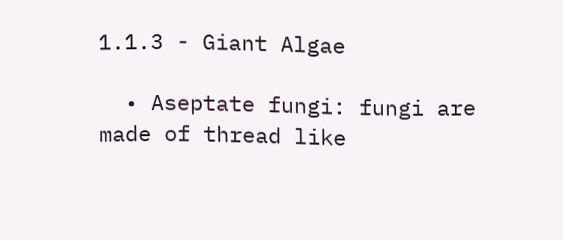1.1.3 - Giant Algae

  • Aseptate fungi: fungi are made of thread like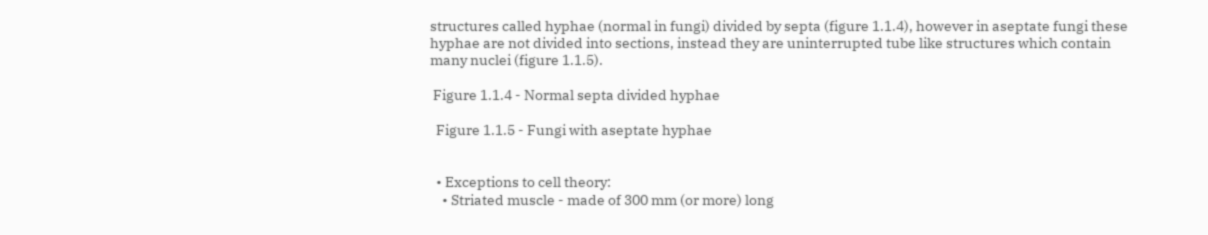structures called hyphae (normal in fungi) divided by septa (figure 1.1.4), however in aseptate fungi these hyphae are not divided into sections, instead they are uninterrupted tube like structures which contain many nuclei (figure 1.1.5).

 Figure 1.1.4 - Normal septa divided hyphae

  Figure 1.1.5 - Fungi with aseptate hyphae


  • Exceptions to cell theory:
    • Striated muscle - made of 300 mm (or more) long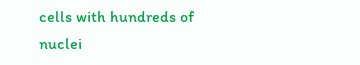cells with hundreds of nuclei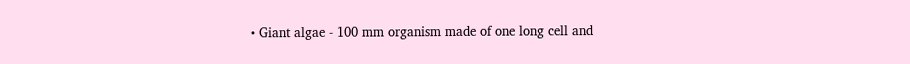• Giant algae - 100 mm organism made of one long cell and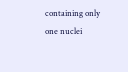containing only one nuclei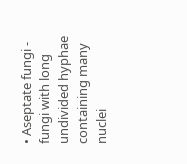• Aseptate fungi - fungi with long undivided hyphae containing many nuclei